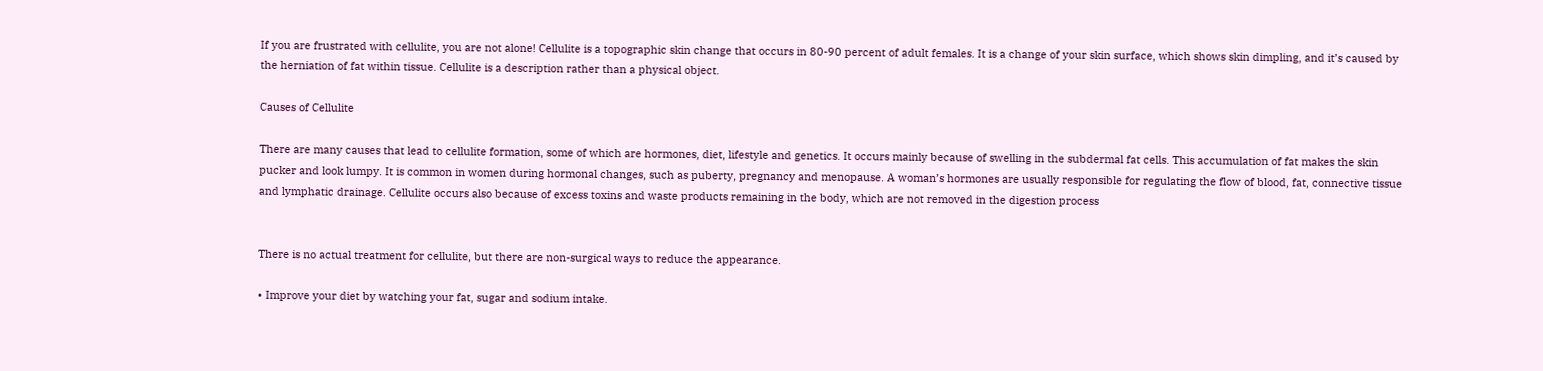If you are frustrated with cellulite, you are not alone! Cellulite is a topographic skin change that occurs in 80-90 percent of adult females. It is a change of your skin surface, which shows skin dimpling, and it’s caused by the herniation of fat within tissue. Cellulite is a description rather than a physical object.

Causes of Cellulite

There are many causes that lead to cellulite formation, some of which are hormones, diet, lifestyle and genetics. It occurs mainly because of swelling in the subdermal fat cells. This accumulation of fat makes the skin pucker and look lumpy. It is common in women during hormonal changes, such as puberty, pregnancy and menopause. A woman’s hormones are usually responsible for regulating the flow of blood, fat, connective tissue and lymphatic drainage. Cellulite occurs also because of excess toxins and waste products remaining in the body, which are not removed in the digestion process


There is no actual treatment for cellulite, but there are non-surgical ways to reduce the appearance.

• Improve your diet by watching your fat, sugar and sodium intake.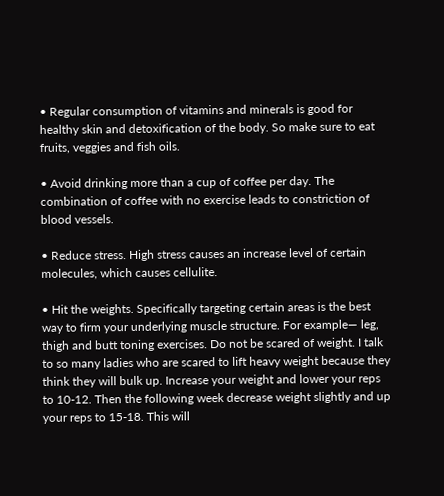• Regular consumption of vitamins and minerals is good for healthy skin and detoxification of the body. So make sure to eat fruits, veggies and fish oils.

• Avoid drinking more than a cup of coffee per day. The combination of coffee with no exercise leads to constriction of blood vessels.

• Reduce stress. High stress causes an increase level of certain molecules, which causes cellulite.

• Hit the weights. Specifically targeting certain areas is the best way to firm your underlying muscle structure. For example— leg, thigh and butt toning exercises. Do not be scared of weight. I talk to so many ladies who are scared to lift heavy weight because they think they will bulk up. Increase your weight and lower your reps to 10-12. Then the following week decrease weight slightly and up your reps to 15-18. This will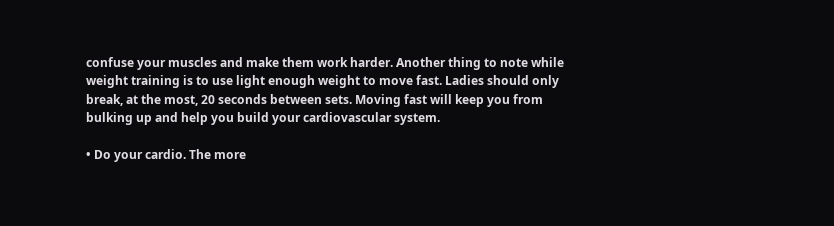confuse your muscles and make them work harder. Another thing to note while weight training is to use light enough weight to move fast. Ladies should only break, at the most, 20 seconds between sets. Moving fast will keep you from bulking up and help you build your cardiovascular system.

• Do your cardio. The more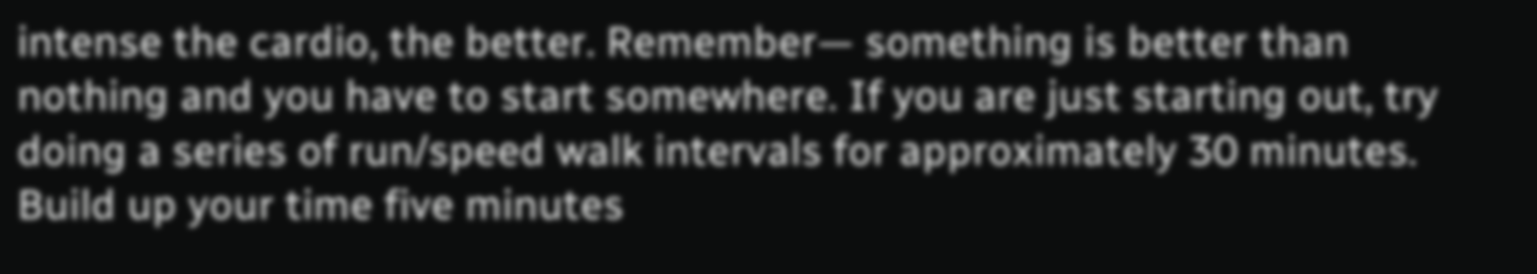intense the cardio, the better. Remember— something is better than nothing and you have to start somewhere. If you are just starting out, try doing a series of run/speed walk intervals for approximately 30 minutes. Build up your time five minutes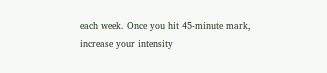each week. Once you hit 45-minute mark, increase your intensity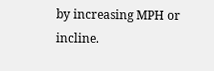by increasing MPH or incline.